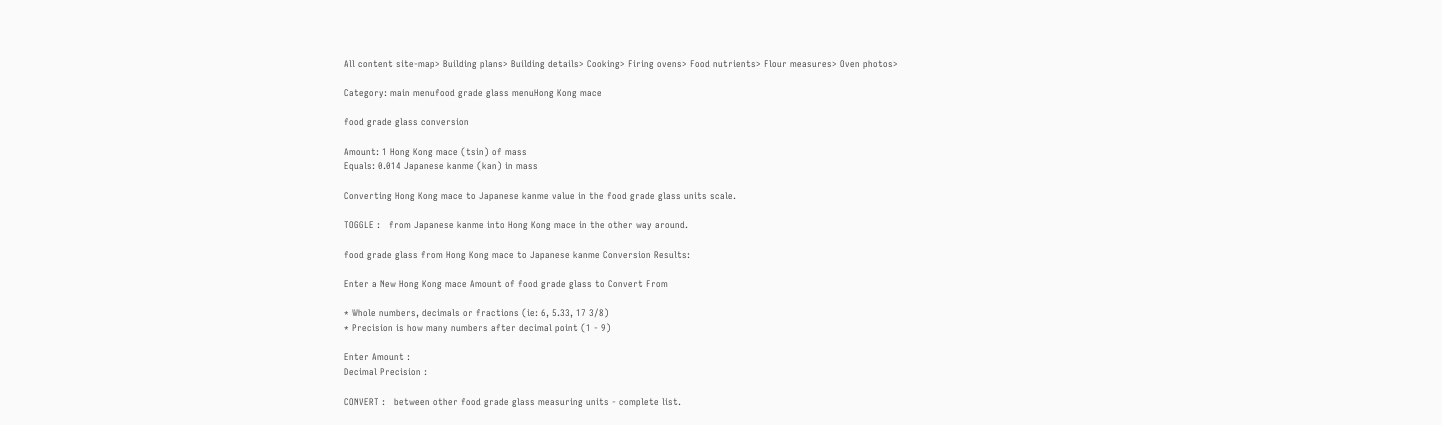All content site-map> Building plans> Building details> Cooking> Firing ovens> Food nutrients> Flour measures> Oven photos>

Category: main menufood grade glass menuHong Kong mace

food grade glass conversion

Amount: 1 Hong Kong mace (tsin) of mass
Equals: 0.014 Japanese kanme (kan) in mass

Converting Hong Kong mace to Japanese kanme value in the food grade glass units scale.

TOGGLE :   from Japanese kanme into Hong Kong mace in the other way around.

food grade glass from Hong Kong mace to Japanese kanme Conversion Results:

Enter a New Hong Kong mace Amount of food grade glass to Convert From

* Whole numbers, decimals or fractions (ie: 6, 5.33, 17 3/8)
* Precision is how many numbers after decimal point (1 - 9)

Enter Amount :
Decimal Precision :

CONVERT :   between other food grade glass measuring units - complete list.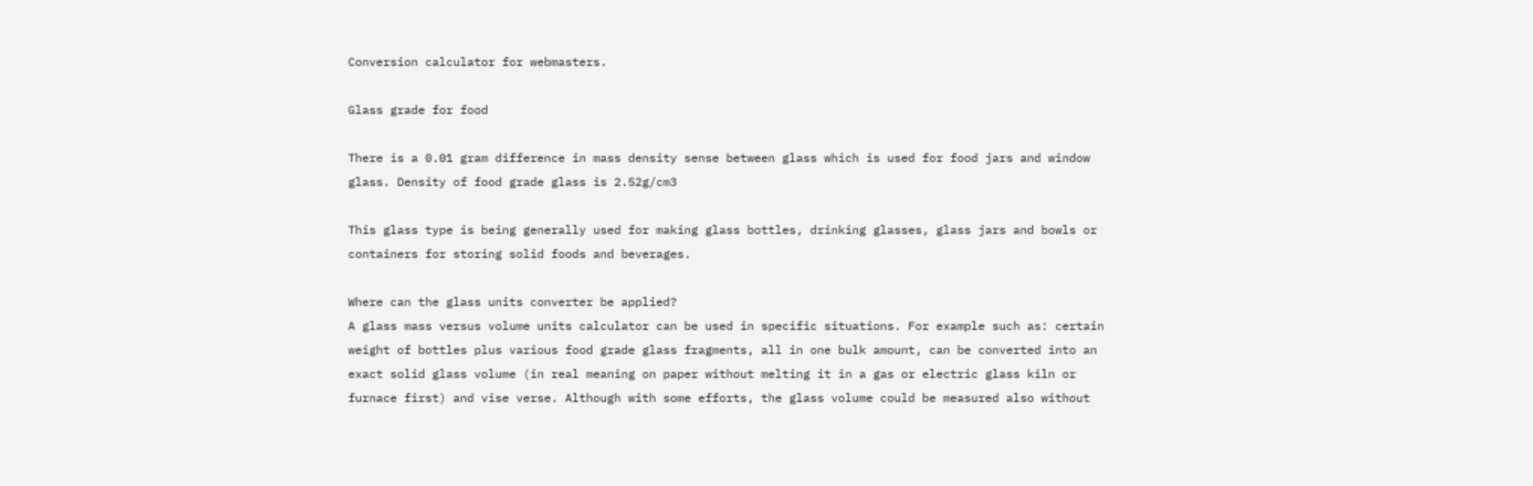Conversion calculator for webmasters.

Glass grade for food

There is a 0.01 gram difference in mass density sense between glass which is used for food jars and window glass. Density of food grade glass is 2.52g/cm3

This glass type is being generally used for making glass bottles, drinking glasses, glass jars and bowls or containers for storing solid foods and beverages.

Where can the glass units converter be applied?
A glass mass versus volume units calculator can be used in specific situations. For example such as: certain weight of bottles plus various food grade glass fragments, all in one bulk amount, can be converted into an exact solid glass volume (in real meaning on paper without melting it in a gas or electric glass kiln or furnace first) and vise verse. Although with some efforts, the glass volume could be measured also without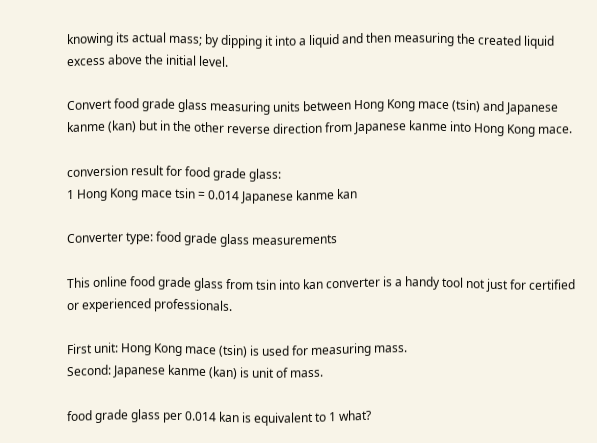knowing its actual mass; by dipping it into a liquid and then measuring the created liquid excess above the initial level.

Convert food grade glass measuring units between Hong Kong mace (tsin) and Japanese kanme (kan) but in the other reverse direction from Japanese kanme into Hong Kong mace.

conversion result for food grade glass:
1 Hong Kong mace tsin = 0.014 Japanese kanme kan

Converter type: food grade glass measurements

This online food grade glass from tsin into kan converter is a handy tool not just for certified or experienced professionals.

First unit: Hong Kong mace (tsin) is used for measuring mass.
Second: Japanese kanme (kan) is unit of mass.

food grade glass per 0.014 kan is equivalent to 1 what?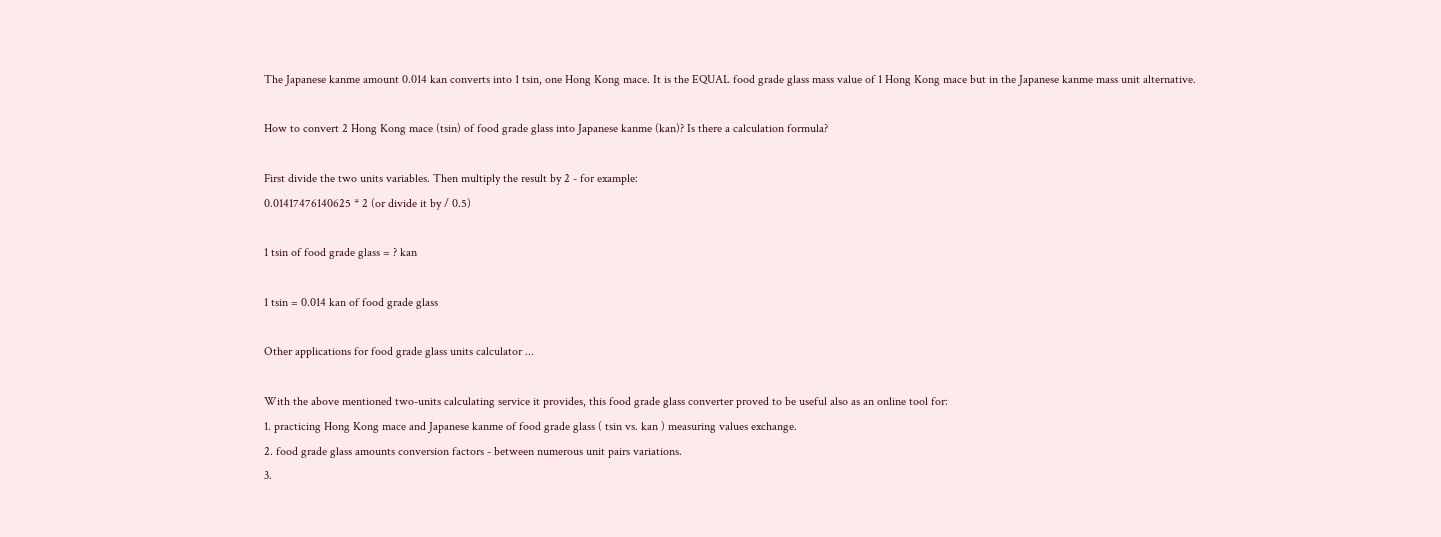The Japanese kanme amount 0.014 kan converts into 1 tsin, one Hong Kong mace. It is the EQUAL food grade glass mass value of 1 Hong Kong mace but in the Japanese kanme mass unit alternative.

How to convert 2 Hong Kong mace (tsin) of food grade glass into Japanese kanme (kan)? Is there a calculation formula?

First divide the two units variables. Then multiply the result by 2 - for example:
0.01417476140625 * 2 (or divide it by / 0.5)

1 tsin of food grade glass = ? kan

1 tsin = 0.014 kan of food grade glass

Other applications for food grade glass units calculator ...

With the above mentioned two-units calculating service it provides, this food grade glass converter proved to be useful also as an online tool for:
1. practicing Hong Kong mace and Japanese kanme of food grade glass ( tsin vs. kan ) measuring values exchange.
2. food grade glass amounts conversion factors - between numerous unit pairs variations.
3.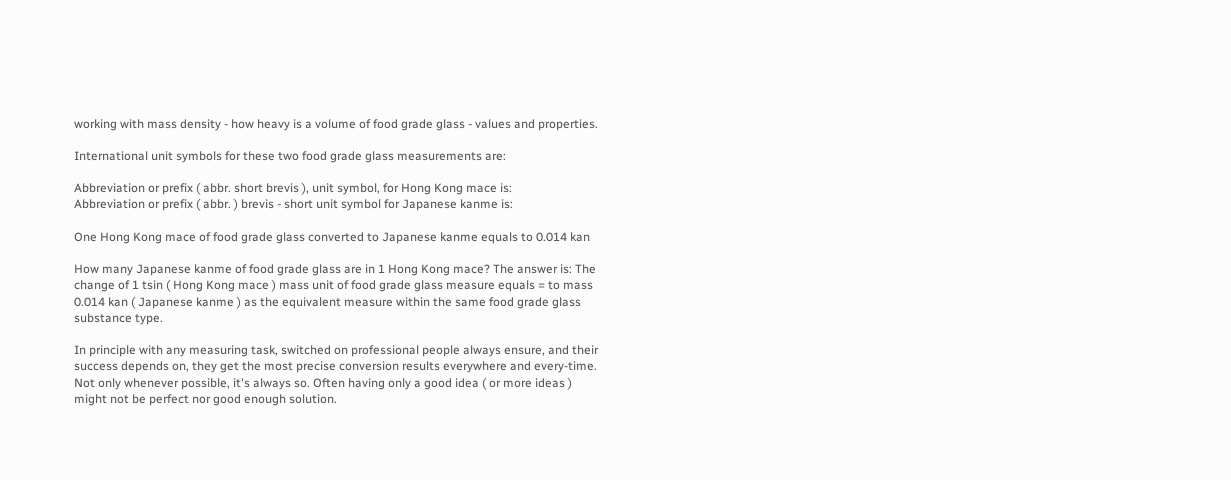working with mass density - how heavy is a volume of food grade glass - values and properties.

International unit symbols for these two food grade glass measurements are:

Abbreviation or prefix ( abbr. short brevis ), unit symbol, for Hong Kong mace is:
Abbreviation or prefix ( abbr. ) brevis - short unit symbol for Japanese kanme is:

One Hong Kong mace of food grade glass converted to Japanese kanme equals to 0.014 kan

How many Japanese kanme of food grade glass are in 1 Hong Kong mace? The answer is: The change of 1 tsin ( Hong Kong mace ) mass unit of food grade glass measure equals = to mass 0.014 kan ( Japanese kanme ) as the equivalent measure within the same food grade glass substance type.

In principle with any measuring task, switched on professional people always ensure, and their success depends on, they get the most precise conversion results everywhere and every-time. Not only whenever possible, it's always so. Often having only a good idea ( or more ideas ) might not be perfect nor good enough solution.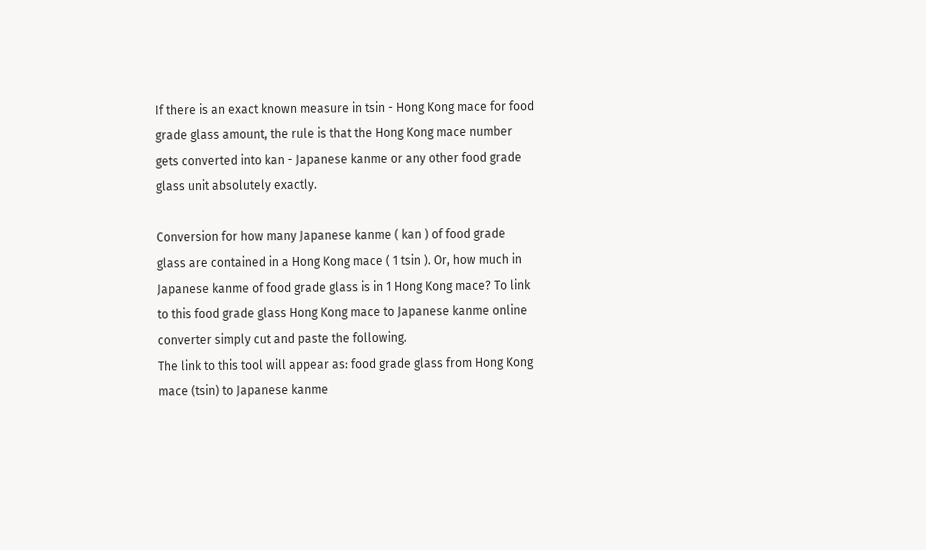If there is an exact known measure in tsin - Hong Kong mace for food grade glass amount, the rule is that the Hong Kong mace number gets converted into kan - Japanese kanme or any other food grade glass unit absolutely exactly.

Conversion for how many Japanese kanme ( kan ) of food grade glass are contained in a Hong Kong mace ( 1 tsin ). Or, how much in Japanese kanme of food grade glass is in 1 Hong Kong mace? To link to this food grade glass Hong Kong mace to Japanese kanme online converter simply cut and paste the following.
The link to this tool will appear as: food grade glass from Hong Kong mace (tsin) to Japanese kanme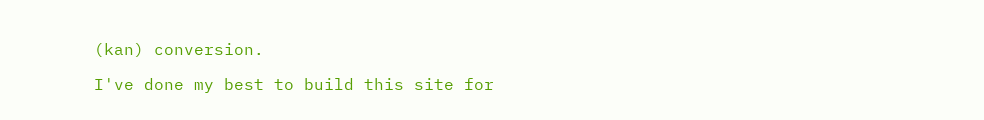(kan) conversion.

I've done my best to build this site for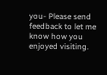you- Please send feedback to let me know how you enjoyed visiting.